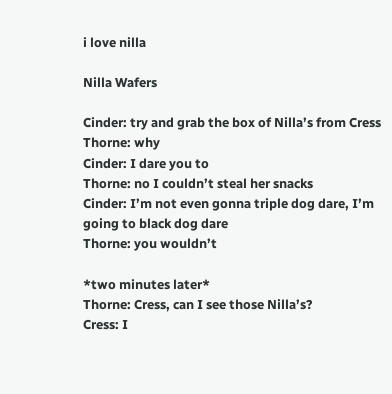i love nilla

Nilla Wafers

Cinder: try and grab the box of Nilla’s from Cress
Thorne: why
Cinder: I dare you to
Thorne: no I couldn’t steal her snacks
Cinder: I’m not even gonna triple dog dare, I’m going to black dog dare
Thorne: you wouldn’t

*two minutes later*
Thorne: Cress, can I see those Nilla’s?
Cress: I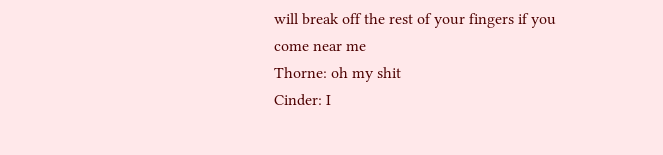will break off the rest of your fingers if you come near me
Thorne: oh my shit
Cinder: I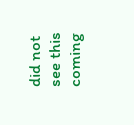did not see this coming